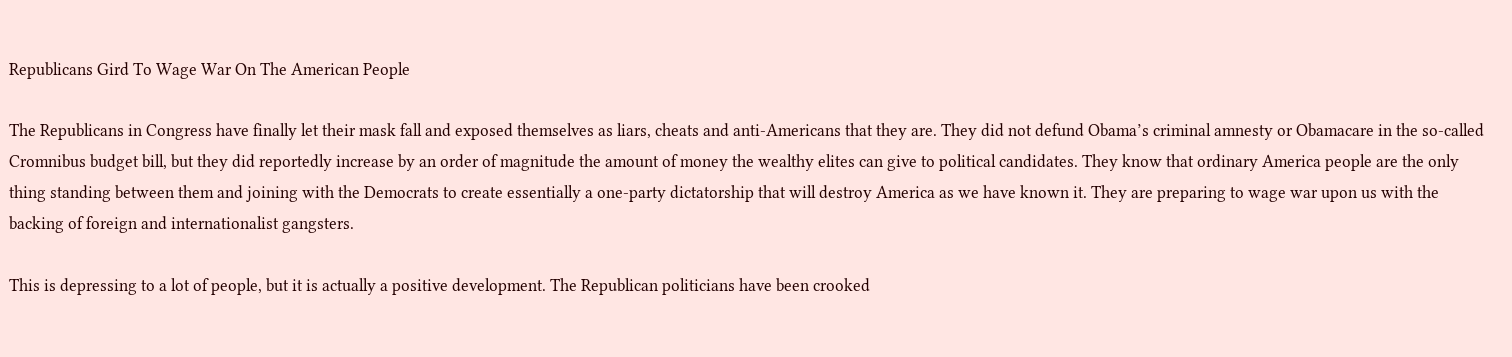Republicans Gird To Wage War On The American People

The Republicans in Congress have finally let their mask fall and exposed themselves as liars, cheats and anti-Americans that they are. They did not defund Obama’s criminal amnesty or Obamacare in the so-called Cromnibus budget bill, but they did reportedly increase by an order of magnitude the amount of money the wealthy elites can give to political candidates. They know that ordinary America people are the only thing standing between them and joining with the Democrats to create essentially a one-party dictatorship that will destroy America as we have known it. They are preparing to wage war upon us with the backing of foreign and internationalist gangsters.

This is depressing to a lot of people, but it is actually a positive development. The Republican politicians have been crooked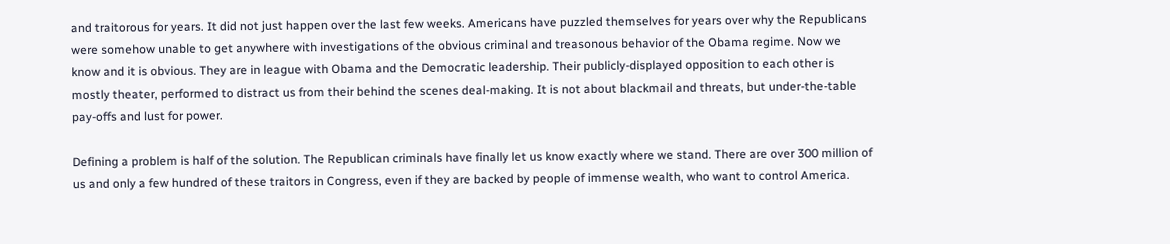and traitorous for years. It did not just happen over the last few weeks. Americans have puzzled themselves for years over why the Republicans were somehow unable to get anywhere with investigations of the obvious criminal and treasonous behavior of the Obama regime. Now we know and it is obvious. They are in league with Obama and the Democratic leadership. Their publicly-displayed opposition to each other is mostly theater, performed to distract us from their behind the scenes deal-making. It is not about blackmail and threats, but under-the-table pay-offs and lust for power.

Defining a problem is half of the solution. The Republican criminals have finally let us know exactly where we stand. There are over 300 million of us and only a few hundred of these traitors in Congress, even if they are backed by people of immense wealth, who want to control America.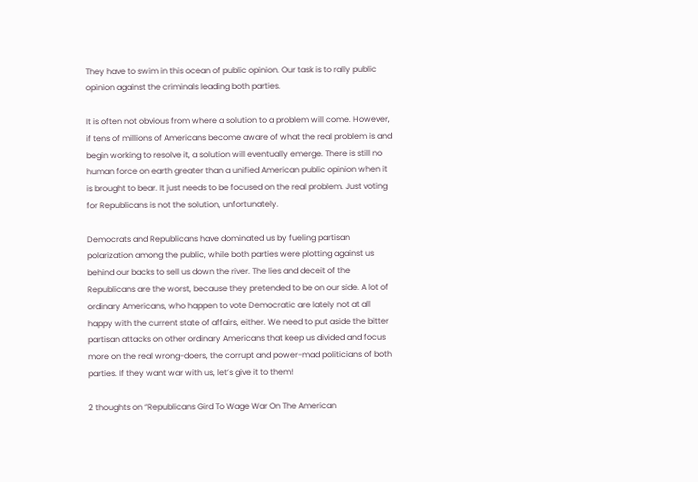They have to swim in this ocean of public opinion. Our task is to rally public opinion against the criminals leading both parties.

It is often not obvious from where a solution to a problem will come. However, if tens of millions of Americans become aware of what the real problem is and begin working to resolve it, a solution will eventually emerge. There is still no human force on earth greater than a unified American public opinion when it is brought to bear. It just needs to be focused on the real problem. Just voting for Republicans is not the solution, unfortunately.

Democrats and Republicans have dominated us by fueling partisan polarization among the public, while both parties were plotting against us behind our backs to sell us down the river. The lies and deceit of the Republicans are the worst, because they pretended to be on our side. A lot of ordinary Americans, who happen to vote Democratic are lately not at all happy with the current state of affairs, either. We need to put aside the bitter partisan attacks on other ordinary Americans that keep us divided and focus more on the real wrong-doers, the corrupt and power-mad politicians of both parties. If they want war with us, let’s give it to them!

2 thoughts on “Republicans Gird To Wage War On The American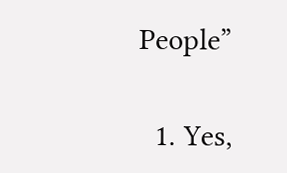People”

  1. Yes,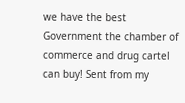we have the best Government the chamber of commerce and drug cartel can buy! Sent from my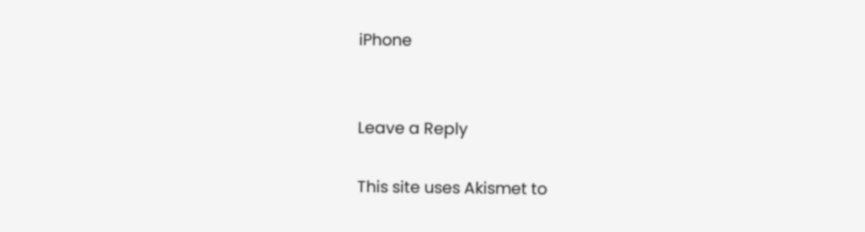iPhone


Leave a Reply

This site uses Akismet to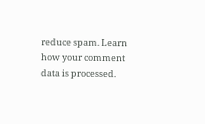reduce spam. Learn how your comment data is processed.